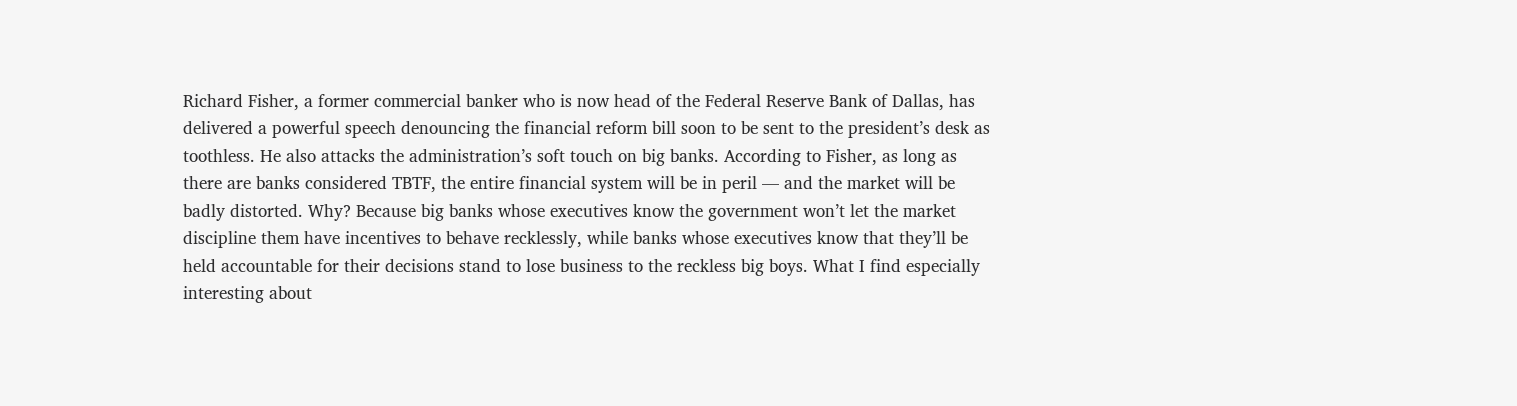Richard Fisher, a former commercial banker who is now head of the Federal Reserve Bank of Dallas, has delivered a powerful speech denouncing the financial reform bill soon to be sent to the president’s desk as toothless. He also attacks the administration’s soft touch on big banks. According to Fisher, as long as there are banks considered TBTF, the entire financial system will be in peril — and the market will be badly distorted. Why? Because big banks whose executives know the government won’t let the market discipline them have incentives to behave recklessly, while banks whose executives know that they’ll be held accountable for their decisions stand to lose business to the reckless big boys. What I find especially interesting about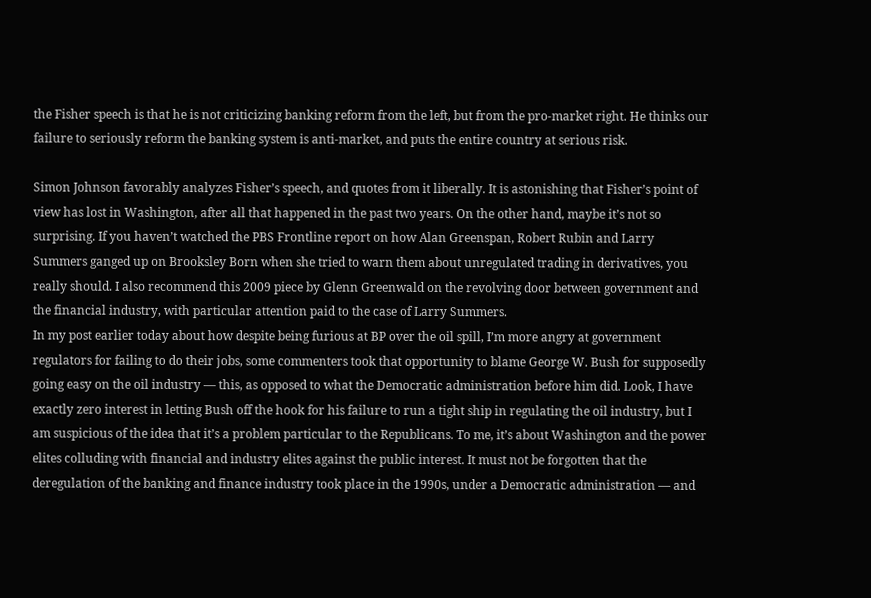the Fisher speech is that he is not criticizing banking reform from the left, but from the pro-market right. He thinks our failure to seriously reform the banking system is anti-market, and puts the entire country at serious risk.

Simon Johnson favorably analyzes Fisher’s speech, and quotes from it liberally. It is astonishing that Fisher’s point of view has lost in Washington, after all that happened in the past two years. On the other hand, maybe it’s not so surprising. If you haven’t watched the PBS Frontline report on how Alan Greenspan, Robert Rubin and Larry Summers ganged up on Brooksley Born when she tried to warn them about unregulated trading in derivatives, you really should. I also recommend this 2009 piece by Glenn Greenwald on the revolving door between government and the financial industry, with particular attention paid to the case of Larry Summers.
In my post earlier today about how despite being furious at BP over the oil spill, I’m more angry at government regulators for failing to do their jobs, some commenters took that opportunity to blame George W. Bush for supposedly going easy on the oil industry — this, as opposed to what the Democratic administration before him did. Look, I have exactly zero interest in letting Bush off the hook for his failure to run a tight ship in regulating the oil industry, but I am suspicious of the idea that it’s a problem particular to the Republicans. To me, it’s about Washington and the power elites colluding with financial and industry elites against the public interest. It must not be forgotten that the deregulation of the banking and finance industry took place in the 1990s, under a Democratic administration — and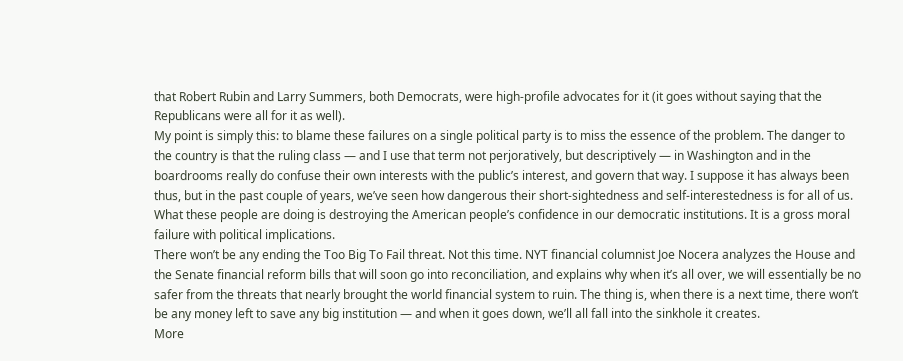that Robert Rubin and Larry Summers, both Democrats, were high-profile advocates for it (it goes without saying that the Republicans were all for it as well).
My point is simply this: to blame these failures on a single political party is to miss the essence of the problem. The danger to the country is that the ruling class — and I use that term not perjoratively, but descriptively — in Washington and in the boardrooms really do confuse their own interests with the public’s interest, and govern that way. I suppose it has always been thus, but in the past couple of years, we’ve seen how dangerous their short-sightedness and self-interestedness is for all of us. What these people are doing is destroying the American people’s confidence in our democratic institutions. It is a gross moral failure with political implications.
There won’t be any ending the Too Big To Fail threat. Not this time. NYT financial columnist Joe Nocera analyzes the House and the Senate financial reform bills that will soon go into reconciliation, and explains why when it’s all over, we will essentially be no safer from the threats that nearly brought the world financial system to ruin. The thing is, when there is a next time, there won’t be any money left to save any big institution — and when it goes down, we’ll all fall into the sinkhole it creates.
More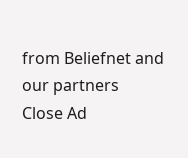from Beliefnet and our partners
Close Ad